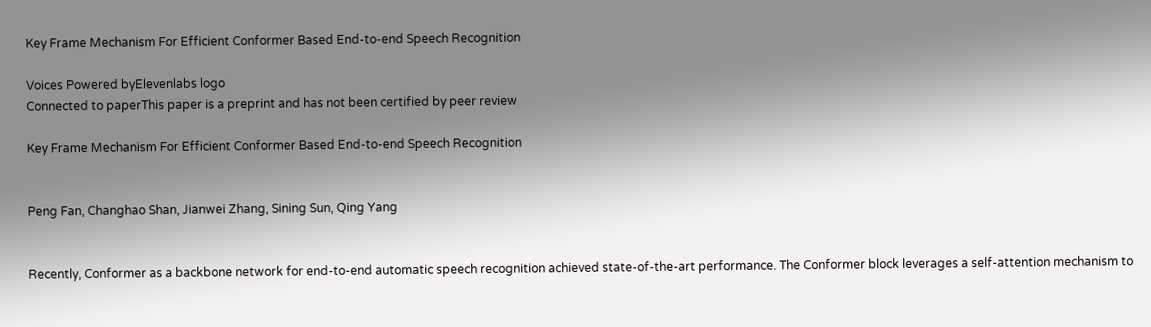Key Frame Mechanism For Efficient Conformer Based End-to-end Speech Recognition

Voices Powered byElevenlabs logo
Connected to paperThis paper is a preprint and has not been certified by peer review

Key Frame Mechanism For Efficient Conformer Based End-to-end Speech Recognition


Peng Fan, Changhao Shan, Jianwei Zhang, Sining Sun, Qing Yang


Recently, Conformer as a backbone network for end-to-end automatic speech recognition achieved state-of-the-art performance. The Conformer block leverages a self-attention mechanism to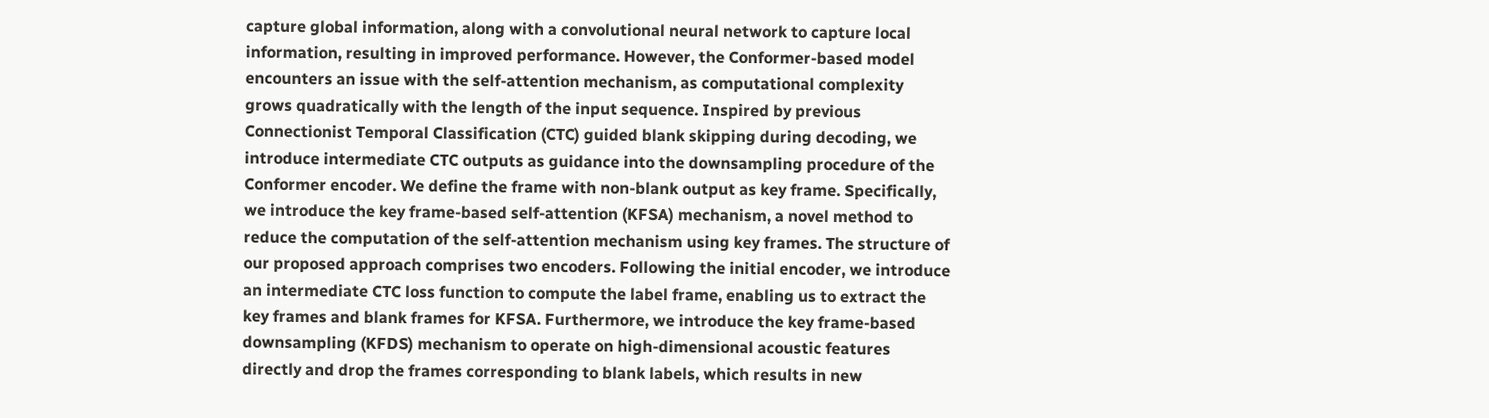capture global information, along with a convolutional neural network to capture local information, resulting in improved performance. However, the Conformer-based model encounters an issue with the self-attention mechanism, as computational complexity grows quadratically with the length of the input sequence. Inspired by previous Connectionist Temporal Classification (CTC) guided blank skipping during decoding, we introduce intermediate CTC outputs as guidance into the downsampling procedure of the Conformer encoder. We define the frame with non-blank output as key frame. Specifically, we introduce the key frame-based self-attention (KFSA) mechanism, a novel method to reduce the computation of the self-attention mechanism using key frames. The structure of our proposed approach comprises two encoders. Following the initial encoder, we introduce an intermediate CTC loss function to compute the label frame, enabling us to extract the key frames and blank frames for KFSA. Furthermore, we introduce the key frame-based downsampling (KFDS) mechanism to operate on high-dimensional acoustic features directly and drop the frames corresponding to blank labels, which results in new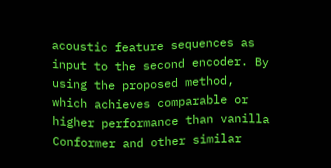acoustic feature sequences as input to the second encoder. By using the proposed method, which achieves comparable or higher performance than vanilla Conformer and other similar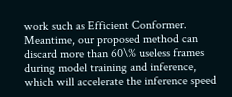work such as Efficient Conformer. Meantime, our proposed method can discard more than 60\% useless frames during model training and inference, which will accelerate the inference speed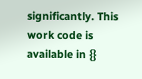significantly. This work code is available in {}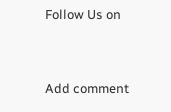Follow Us on


Add comment